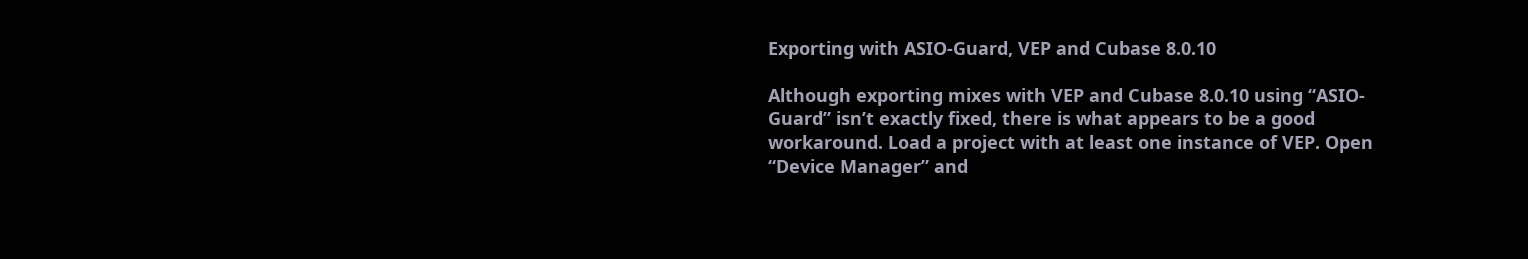Exporting with ASIO-Guard, VEP and Cubase 8.0.10

Although exporting mixes with VEP and Cubase 8.0.10 using “ASIO-Guard” isn’t exactly fixed, there is what appears to be a good workaround. Load a project with at least one instance of VEP. Open “Device Manager” and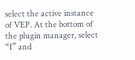select the active instance of VEP. At the bottom of the plugin manager, select “I” and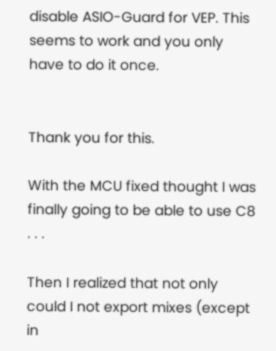disable ASIO-Guard for VEP. This seems to work and you only have to do it once.


Thank you for this.

With the MCU fixed thought I was finally going to be able to use C8 . . .

Then I realized that not only could I not export mixes (except in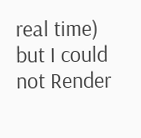real time) but I could not Render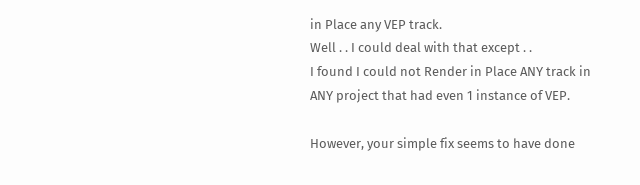in Place any VEP track.
Well . . I could deal with that except . .
I found I could not Render in Place ANY track in ANY project that had even 1 instance of VEP.

However, your simple fix seems to have done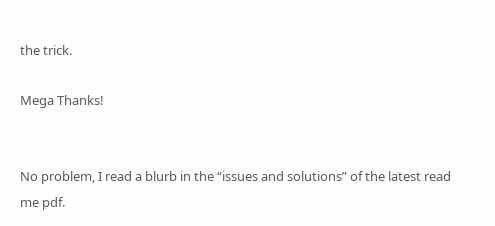the trick.

Mega Thanks!


No problem, I read a blurb in the “issues and solutions” of the latest read me pdf.